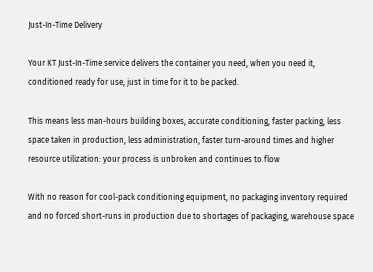Just-In-Time Delivery

Your KT Just-In-Time service delivers the container you need, when you need it, conditioned ready for use, just in time for it to be packed.

This means less man-hours building boxes, accurate conditioning, faster packing, less space taken in production, less administration, faster turn-around times and higher resource utilization: your process is unbroken and continues to flow

With no reason for cool-pack conditioning equipment, no packaging inventory required and no forced short-runs in production due to shortages of packaging, warehouse space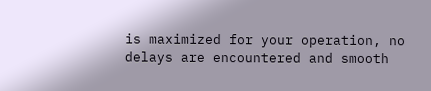is maximized for your operation, no delays are encountered and smooth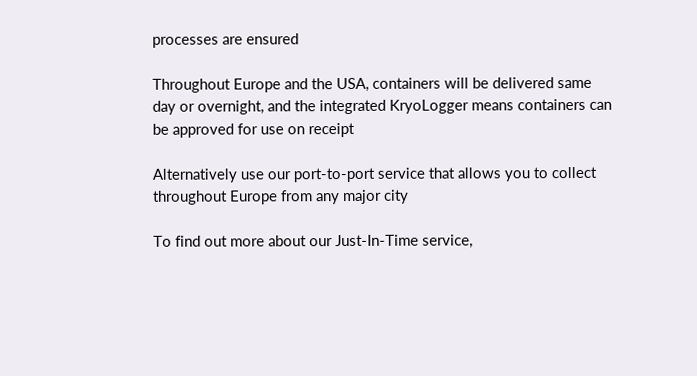processes are ensured

Throughout Europe and the USA, containers will be delivered same day or overnight, and the integrated KryoLogger means containers can be approved for use on receipt

Alternatively use our port-to-port service that allows you to collect throughout Europe from any major city

To find out more about our Just-In-Time service,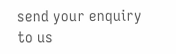send your enquiry to us